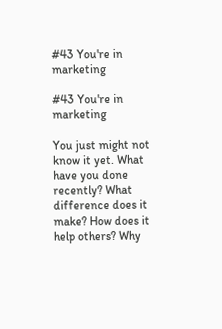#43 You're in marketing

#43 You're in marketing

You just might not know it yet. What have you done recently? What difference does it make? How does it help others? Why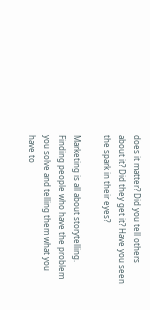does it matter? Did you tell others about it? Did they get it? Have you seen the spark in their eyes?

Marketing is all about storytelling. Finding people who have the problem you solve and telling them what you have to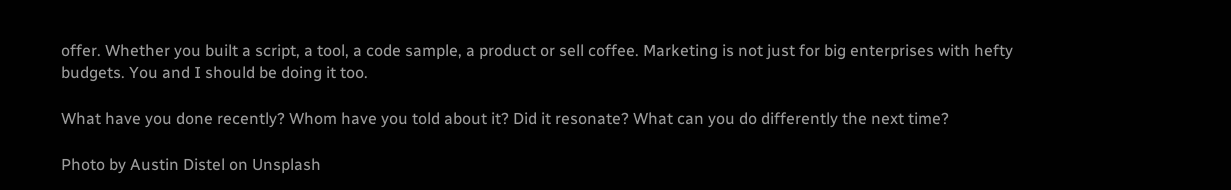offer. Whether you built a script, a tool, a code sample, a product or sell coffee. Marketing is not just for big enterprises with hefty budgets. You and I should be doing it too.

What have you done recently? Whom have you told about it? Did it resonate? What can you do differently the next time?

Photo by Austin Distel on Unsplash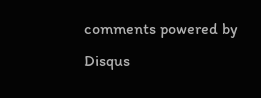comments powered by Disqus